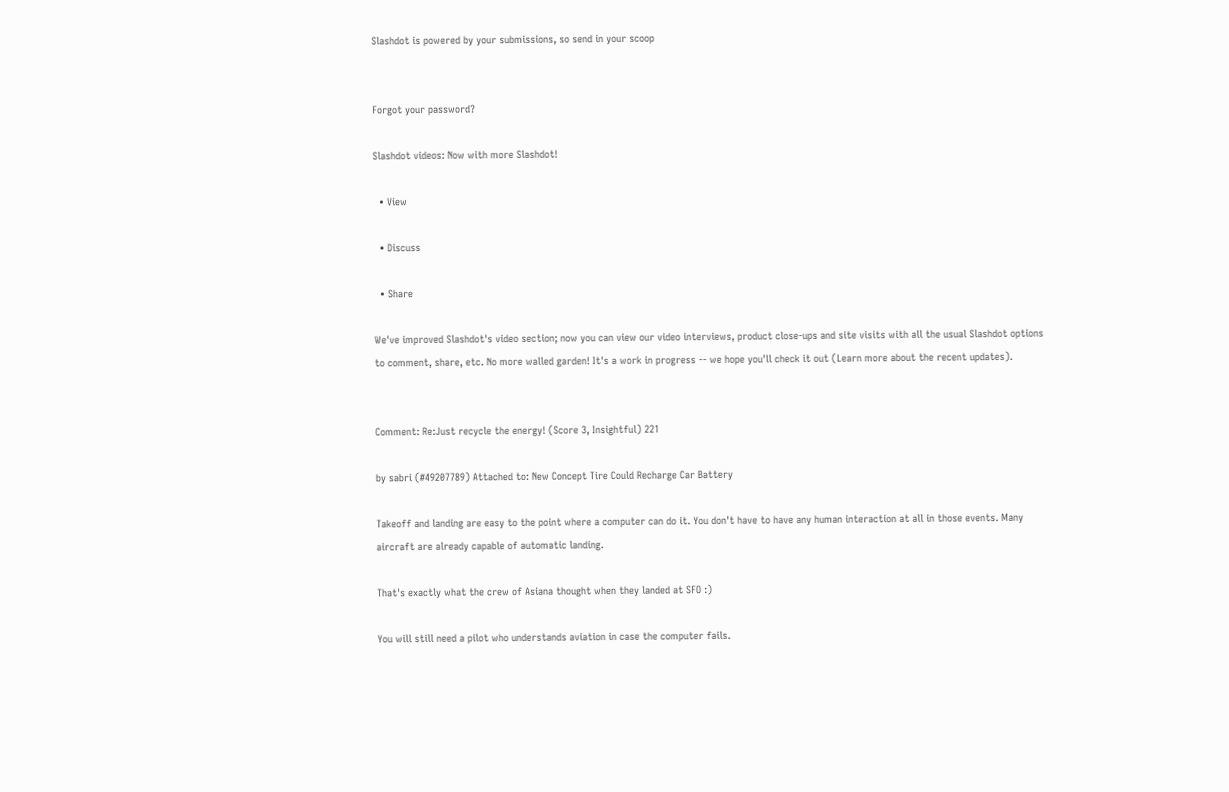Slashdot is powered by your submissions, so send in your scoop


Forgot your password?

Slashdot videos: Now with more Slashdot!

  • View

  • Discuss

  • Share

We've improved Slashdot's video section; now you can view our video interviews, product close-ups and site visits with all the usual Slashdot options to comment, share, etc. No more walled garden! It's a work in progress -- we hope you'll check it out (Learn more about the recent updates).


Comment: Re:Just recycle the energy! (Score 3, Insightful) 221

by sabri (#49207789) Attached to: New Concept Tire Could Recharge Car Battery

Takeoff and landing are easy to the point where a computer can do it. You don't have to have any human interaction at all in those events. Many aircraft are already capable of automatic landing.

That's exactly what the crew of Asiana thought when they landed at SFO :)

You will still need a pilot who understands aviation in case the computer fails.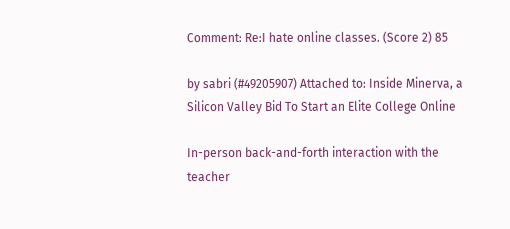Comment: Re:I hate online classes. (Score 2) 85

by sabri (#49205907) Attached to: Inside Minerva, a Silicon Valley Bid To Start an Elite College Online

In-person back-and-forth interaction with the teacher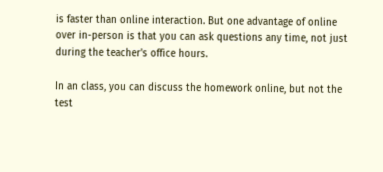is faster than online interaction. But one advantage of online over in-person is that you can ask questions any time, not just during the teacher's office hours.

In an class, you can discuss the homework online, but not the test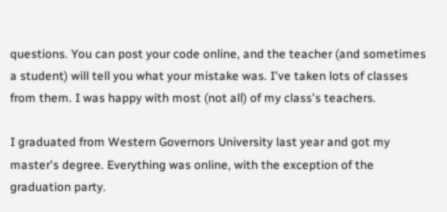questions. You can post your code online, and the teacher (and sometimes a student) will tell you what your mistake was. I've taken lots of classes from them. I was happy with most (not all) of my class's teachers.

I graduated from Western Governors University last year and got my master's degree. Everything was online, with the exception of the graduation party.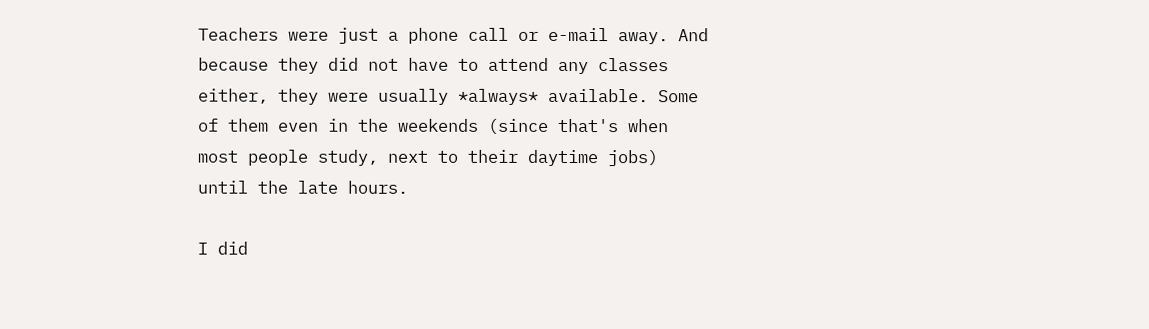Teachers were just a phone call or e-mail away. And because they did not have to attend any classes either, they were usually *always* available. Some of them even in the weekends (since that's when most people study, next to their daytime jobs) until the late hours.

I did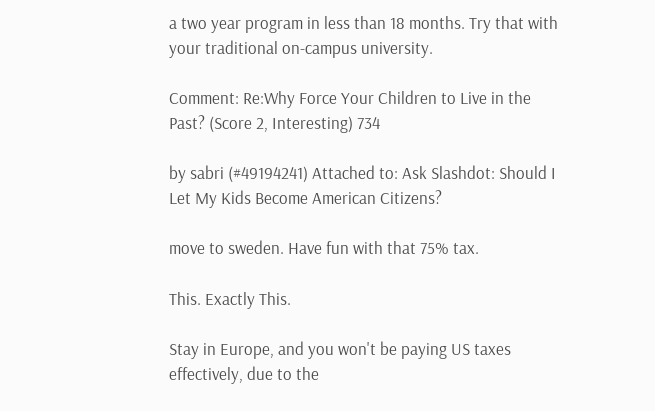a two year program in less than 18 months. Try that with your traditional on-campus university.

Comment: Re:Why Force Your Children to Live in the Past? (Score 2, Interesting) 734

by sabri (#49194241) Attached to: Ask Slashdot: Should I Let My Kids Become American Citizens?

move to sweden. Have fun with that 75% tax.

This. Exactly This.

Stay in Europe, and you won't be paying US taxes effectively, due to the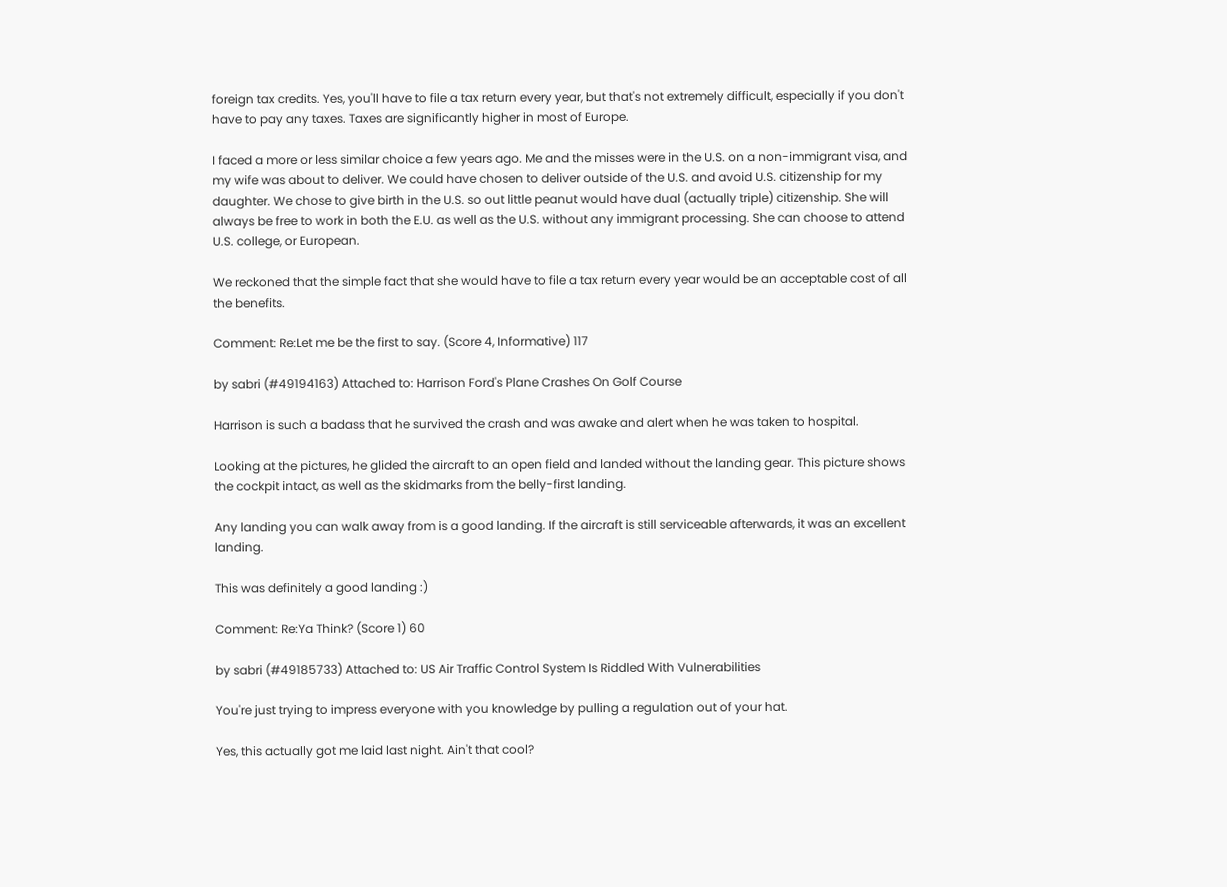foreign tax credits. Yes, you'll have to file a tax return every year, but that's not extremely difficult, especially if you don't have to pay any taxes. Taxes are significantly higher in most of Europe.

I faced a more or less similar choice a few years ago. Me and the misses were in the U.S. on a non-immigrant visa, and my wife was about to deliver. We could have chosen to deliver outside of the U.S. and avoid U.S. citizenship for my daughter. We chose to give birth in the U.S. so out little peanut would have dual (actually triple) citizenship. She will always be free to work in both the E.U. as well as the U.S. without any immigrant processing. She can choose to attend U.S. college, or European.

We reckoned that the simple fact that she would have to file a tax return every year would be an acceptable cost of all the benefits.

Comment: Re:Let me be the first to say. (Score 4, Informative) 117

by sabri (#49194163) Attached to: Harrison Ford's Plane Crashes On Golf Course

Harrison is such a badass that he survived the crash and was awake and alert when he was taken to hospital.

Looking at the pictures, he glided the aircraft to an open field and landed without the landing gear. This picture shows the cockpit intact, as well as the skidmarks from the belly-first landing.

Any landing you can walk away from is a good landing. If the aircraft is still serviceable afterwards, it was an excellent landing.

This was definitely a good landing :)

Comment: Re:Ya Think? (Score 1) 60

by sabri (#49185733) Attached to: US Air Traffic Control System Is Riddled With Vulnerabilities

You're just trying to impress everyone with you knowledge by pulling a regulation out of your hat.

Yes, this actually got me laid last night. Ain't that cool?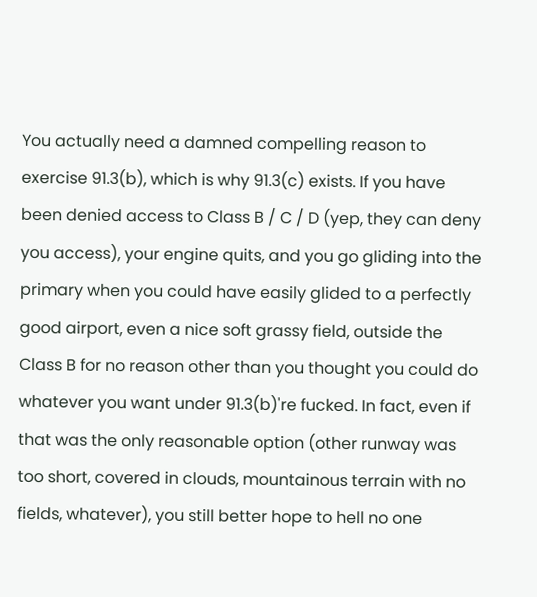You actually need a damned compelling reason to exercise 91.3(b), which is why 91.3(c) exists. If you have been denied access to Class B / C / D (yep, they can deny you access), your engine quits, and you go gliding into the primary when you could have easily glided to a perfectly good airport, even a nice soft grassy field, outside the Class B for no reason other than you thought you could do whatever you want under 91.3(b)'re fucked. In fact, even if that was the only reasonable option (other runway was too short, covered in clouds, mountainous terrain with no fields, whatever), you still better hope to hell no one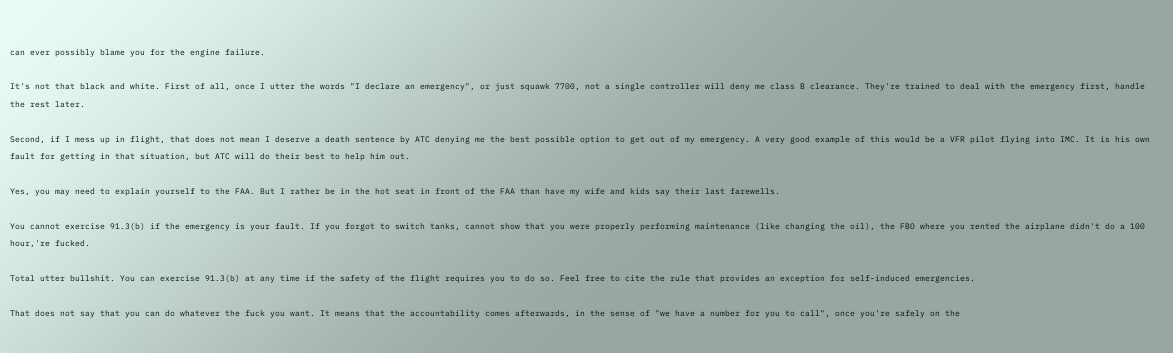can ever possibly blame you for the engine failure.

It's not that black and white. First of all, once I utter the words "I declare an emergency", or just squawk 7700, not a single controller will deny me class B clearance. They're trained to deal with the emergency first, handle the rest later.

Second, if I mess up in flight, that does not mean I deserve a death sentence by ATC denying me the best possible option to get out of my emergency. A very good example of this would be a VFR pilot flying into IMC. It is his own fault for getting in that situation, but ATC will do their best to help him out.

Yes, you may need to explain yourself to the FAA. But I rather be in the hot seat in front of the FAA than have my wife and kids say their last farewells.

You cannot exercise 91.3(b) if the emergency is your fault. If you forgot to switch tanks, cannot show that you were properly performing maintenance (like changing the oil), the FBO where you rented the airplane didn't do a 100 hour,'re fucked.

Total utter bullshit. You can exercise 91.3(b) at any time if the safety of the flight requires you to do so. Feel free to cite the rule that provides an exception for self-induced emergencies.

That does not say that you can do whatever the fuck you want. It means that the accountability comes afterwards, in the sense of "we have a number for you to call", once you're safely on the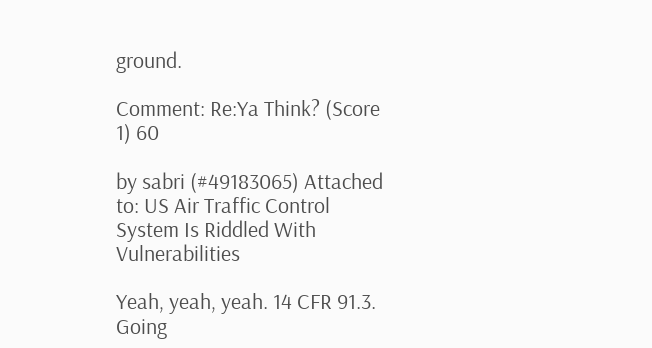ground.

Comment: Re:Ya Think? (Score 1) 60

by sabri (#49183065) Attached to: US Air Traffic Control System Is Riddled With Vulnerabilities

Yeah, yeah, yeah. 14 CFR 91.3. Going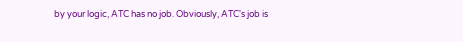by your logic, ATC has no job. Obviously, ATC's job is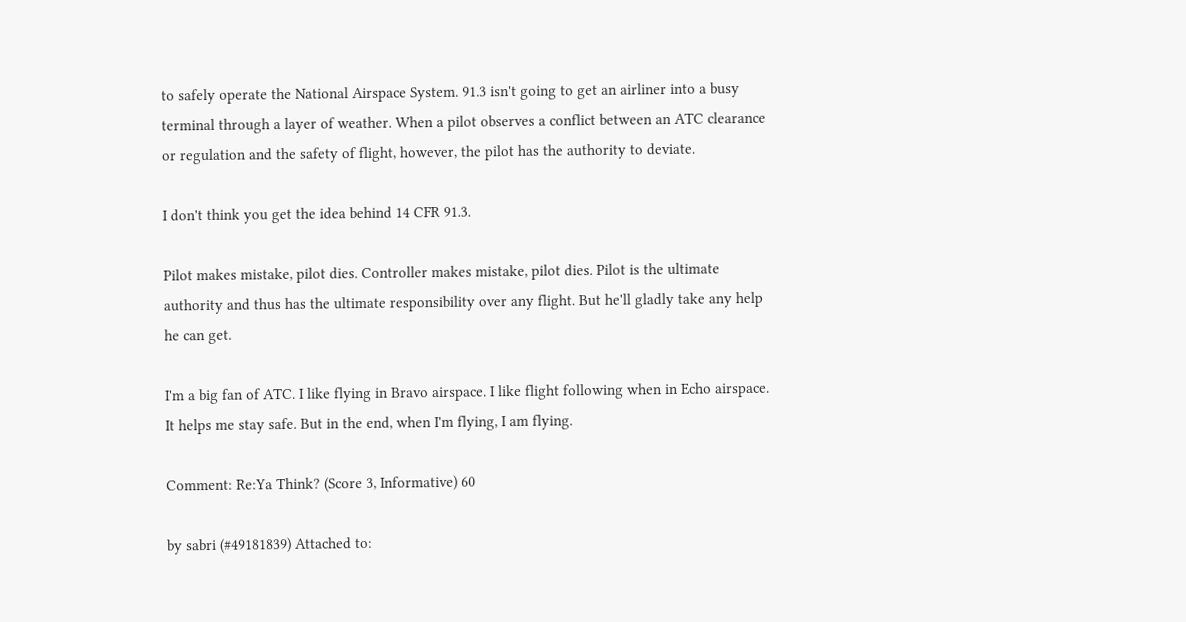to safely operate the National Airspace System. 91.3 isn't going to get an airliner into a busy terminal through a layer of weather. When a pilot observes a conflict between an ATC clearance or regulation and the safety of flight, however, the pilot has the authority to deviate.

I don't think you get the idea behind 14 CFR 91.3.

Pilot makes mistake, pilot dies. Controller makes mistake, pilot dies. Pilot is the ultimate authority and thus has the ultimate responsibility over any flight. But he'll gladly take any help he can get.

I'm a big fan of ATC. I like flying in Bravo airspace. I like flight following when in Echo airspace. It helps me stay safe. But in the end, when I'm flying, I am flying.

Comment: Re:Ya Think? (Score 3, Informative) 60

by sabri (#49181839) Attached to: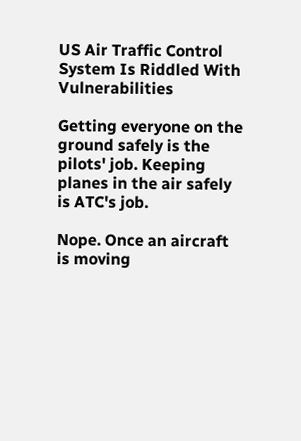US Air Traffic Control System Is Riddled With Vulnerabilities

Getting everyone on the ground safely is the pilots' job. Keeping planes in the air safely is ATC's job.

Nope. Once an aircraft is moving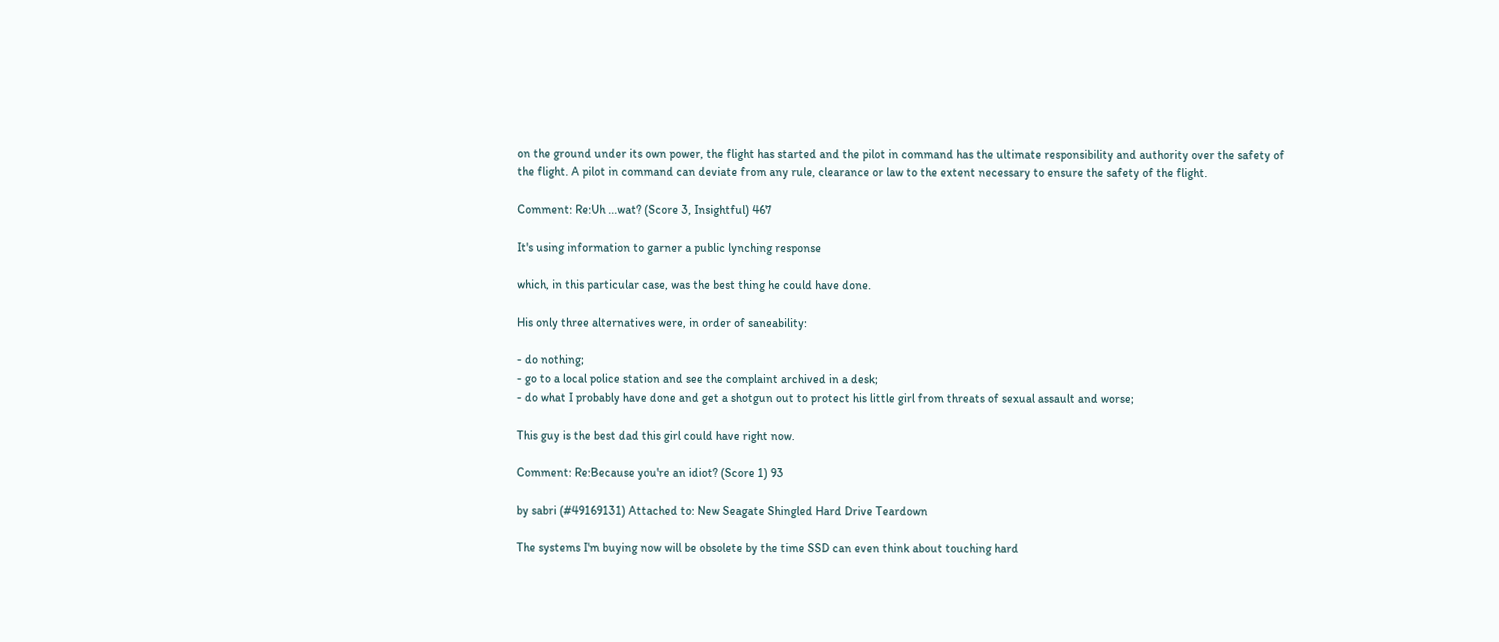on the ground under its own power, the flight has started and the pilot in command has the ultimate responsibility and authority over the safety of the flight. A pilot in command can deviate from any rule, clearance or law to the extent necessary to ensure the safety of the flight.

Comment: Re:Uh ...wat? (Score 3, Insightful) 467

It's using information to garner a public lynching response

which, in this particular case, was the best thing he could have done.

His only three alternatives were, in order of saneability:

- do nothing;
- go to a local police station and see the complaint archived in a desk;
- do what I probably have done and get a shotgun out to protect his little girl from threats of sexual assault and worse;

This guy is the best dad this girl could have right now.

Comment: Re:Because you're an idiot? (Score 1) 93

by sabri (#49169131) Attached to: New Seagate Shingled Hard Drive Teardown

The systems I'm buying now will be obsolete by the time SSD can even think about touching hard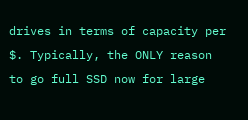drives in terms of capacity per $. Typically, the ONLY reason to go full SSD now for large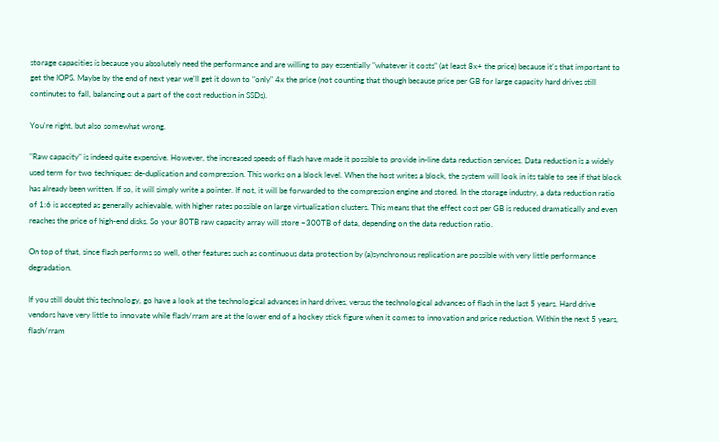storage capacities is because you absolutely need the performance and are willing to pay essentially "whatever it costs" (at least 8x+ the price) because it's that important to get the IOPS. Maybe by the end of next year we'll get it down to "only" 4x the price (not counting that though because price per GB for large capacity hard drives still continutes to fall, balancing out a part of the cost reduction in SSDs).

You're right, but also somewhat wrong.

"Raw capacity" is indeed quite expensive. However, the increased speeds of flash have made it possible to provide in-line data reduction services. Data reduction is a widely used term for two techniques: de-duplication and compression. This works on a block level. When the host writes a block, the system will look in its table to see if that block has already been written. If so, it will simply write a pointer. If not, it will be forwarded to the compression engine and stored. In the storage industry, a data reduction ratio of 1:6 is accepted as generally achievable, with higher rates possible on large virtualization clusters. This means that the effect cost per GB is reduced dramatically and even reaches the price of high-end disks. So your 80TB raw capacity array will store ~300TB of data, depending on the data reduction ratio.

On top of that, since flash performs so well, other features such as continuous data protection by (a)synchronous replication are possible with very little performance degradation.

If you still doubt this technology, go have a look at the technological advances in hard drives, versus the technological advances of flash in the last 5 years. Hard drive vendors have very little to innovate while flash/rram are at the lower end of a hockey stick figure when it comes to innovation and price reduction. Within the next 5 years, flash/rram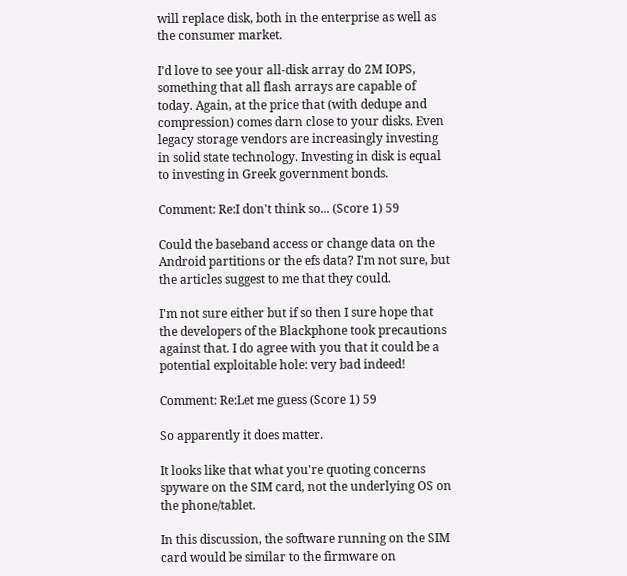will replace disk, both in the enterprise as well as the consumer market.

I'd love to see your all-disk array do 2M IOPS, something that all flash arrays are capable of today. Again, at the price that (with dedupe and compression) comes darn close to your disks. Even legacy storage vendors are increasingly investing in solid state technology. Investing in disk is equal to investing in Greek government bonds.

Comment: Re:I don't think so... (Score 1) 59

Could the baseband access or change data on the Android partitions or the efs data? I'm not sure, but the articles suggest to me that they could.

I'm not sure either but if so then I sure hope that the developers of the Blackphone took precautions against that. I do agree with you that it could be a potential exploitable hole: very bad indeed!

Comment: Re:Let me guess (Score 1) 59

So apparently it does matter.

It looks like that what you're quoting concerns spyware on the SIM card, not the underlying OS on the phone/tablet.

In this discussion, the software running on the SIM card would be similar to the firmware on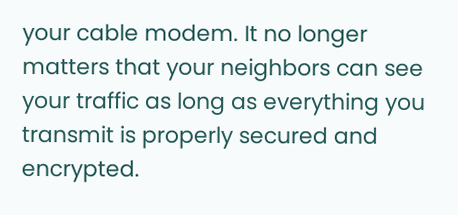your cable modem. It no longer matters that your neighbors can see your traffic as long as everything you transmit is properly secured and encrypted.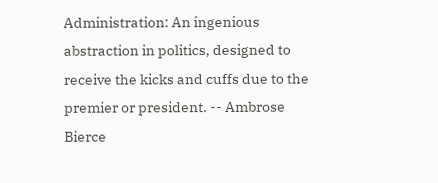Administration: An ingenious abstraction in politics, designed to receive the kicks and cuffs due to the premier or president. -- Ambrose Bierce